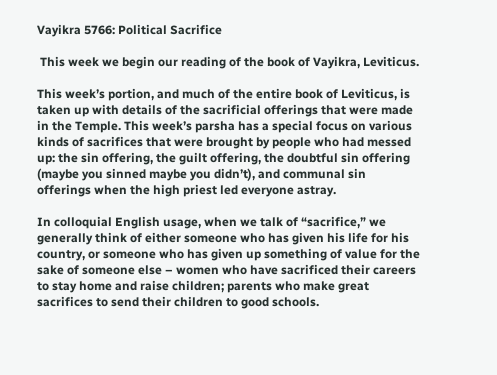Vayikra 5766: Political Sacrifice

 This week we begin our reading of the book of Vayikra, Leviticus.

This week’s portion, and much of the entire book of Leviticus, is taken up with details of the sacrificial offerings that were made in the Temple. This week’s parsha has a special focus on various kinds of sacrifices that were brought by people who had messed up: the sin offering, the guilt offering, the doubtful sin offering (maybe you sinned maybe you didn’t), and communal sin offerings when the high priest led everyone astray.

In colloquial English usage, when we talk of “sacrifice,” we generally think of either someone who has given his life for his country, or someone who has given up something of value for the sake of someone else – women who have sacrificed their careers to stay home and raise children; parents who make great sacrifices to send their children to good schools.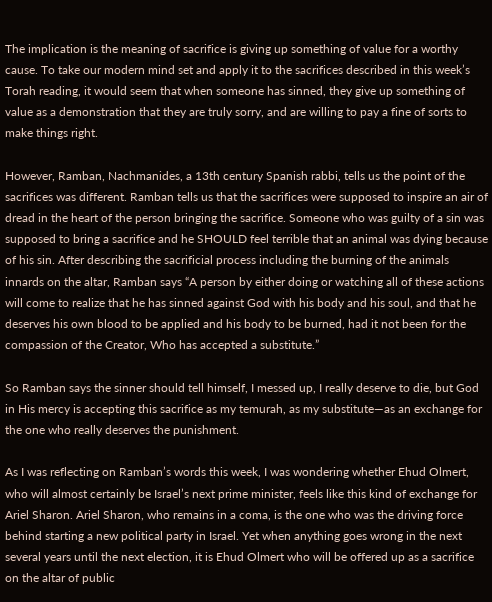The implication is the meaning of sacrifice is giving up something of value for a worthy cause. To take our modern mind set and apply it to the sacrifices described in this week’s Torah reading, it would seem that when someone has sinned, they give up something of value as a demonstration that they are truly sorry, and are willing to pay a fine of sorts to make things right.

However, Ramban, Nachmanides, a 13th century Spanish rabbi, tells us the point of the sacrifices was different. Ramban tells us that the sacrifices were supposed to inspire an air of dread in the heart of the person bringing the sacrifice. Someone who was guilty of a sin was supposed to bring a sacrifice and he SHOULD feel terrible that an animal was dying because of his sin. After describing the sacrificial process including the burning of the animals innards on the altar, Ramban says “A person by either doing or watching all of these actions will come to realize that he has sinned against God with his body and his soul, and that he deserves his own blood to be applied and his body to be burned, had it not been for the compassion of the Creator, Who has accepted a substitute.”

So Ramban says the sinner should tell himself, I messed up, I really deserve to die, but God in His mercy is accepting this sacrifice as my temurah, as my substitute—as an exchange for the one who really deserves the punishment.

As I was reflecting on Ramban’s words this week, I was wondering whether Ehud Olmert, who will almost certainly be Israel’s next prime minister, feels like this kind of exchange for Ariel Sharon. Ariel Sharon, who remains in a coma, is the one who was the driving force behind starting a new political party in Israel. Yet when anything goes wrong in the next several years until the next election, it is Ehud Olmert who will be offered up as a sacrifice on the altar of public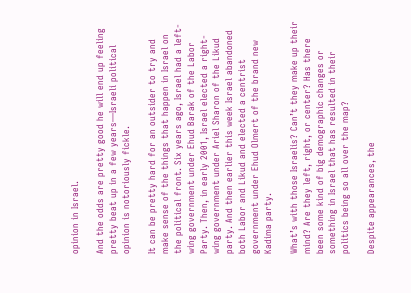opinion in Israel.

And the odds are pretty good he will end up feeling pretty beat up in a few years—Israeli political opinion is notoriously fickle.

It can be pretty hard for an outsider to try and make sense of the things that happen in Israel on the political front. Six years ago, Israel had a left-wing government under Ehud Barak of the Labor Party. Then, in early 2001, Israel elected a right-wing government under Ariel Sharon of the Likud party. And then earlier this week Israel abandoned both Labor and Likud and elected a centrist government under Ehud Olmert of the brand new Kadima party.

What’s with those Israelis? Can’t they make up their mind? Are they left, right, or center? Has there been some kind of big demographic changes or something in Israel that has resulted in their politics being so all over the map?

Despite appearances, the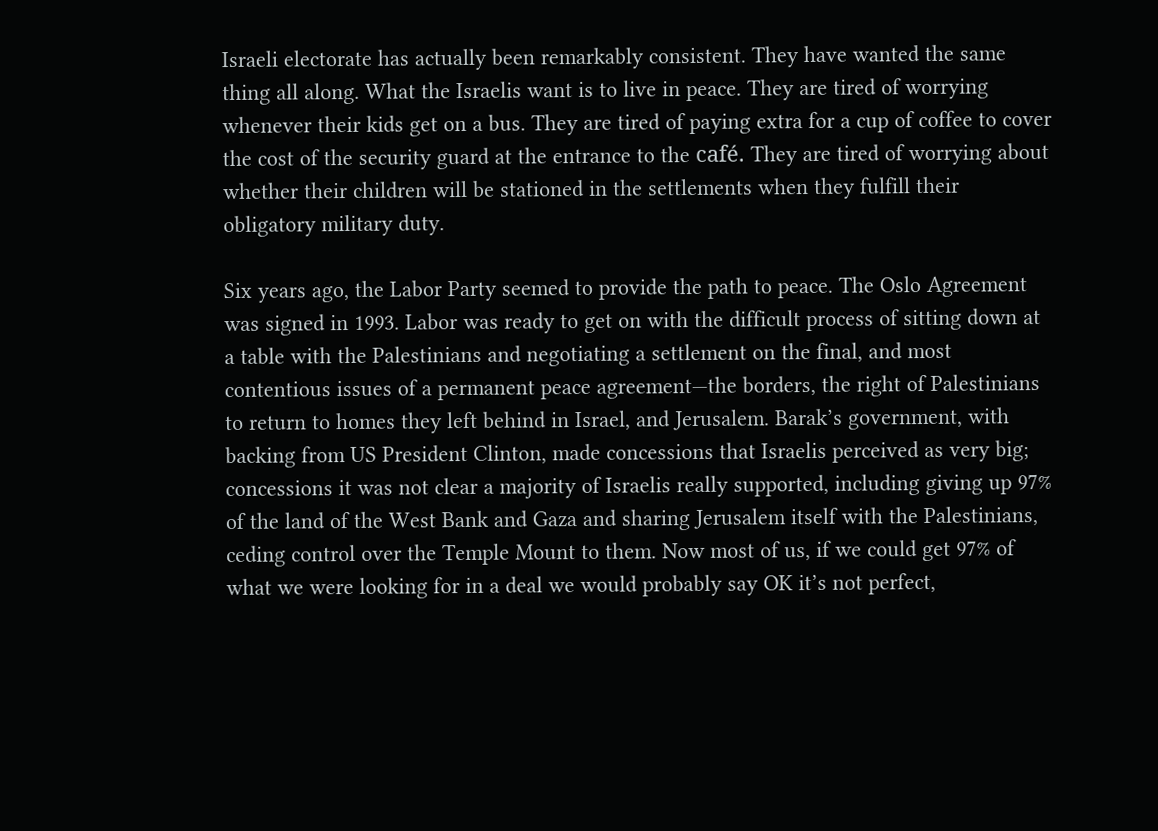Israeli electorate has actually been remarkably consistent. They have wanted the same thing all along. What the Israelis want is to live in peace. They are tired of worrying whenever their kids get on a bus. They are tired of paying extra for a cup of coffee to cover the cost of the security guard at the entrance to the café. They are tired of worrying about whether their children will be stationed in the settlements when they fulfill their obligatory military duty.

Six years ago, the Labor Party seemed to provide the path to peace. The Oslo Agreement was signed in 1993. Labor was ready to get on with the difficult process of sitting down at a table with the Palestinians and negotiating a settlement on the final, and most contentious issues of a permanent peace agreement—the borders, the right of Palestinians to return to homes they left behind in Israel, and Jerusalem. Barak’s government, with backing from US President Clinton, made concessions that Israelis perceived as very big; concessions it was not clear a majority of Israelis really supported, including giving up 97% of the land of the West Bank and Gaza and sharing Jerusalem itself with the Palestinians, ceding control over the Temple Mount to them. Now most of us, if we could get 97% of what we were looking for in a deal we would probably say OK it’s not perfect,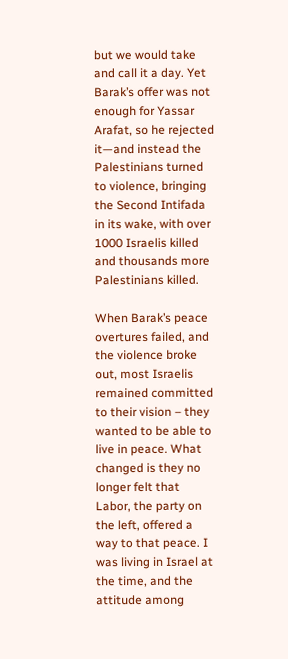but we would take and call it a day. Yet Barak’s offer was not enough for Yassar Arafat, so he rejected it—and instead the Palestinians turned to violence, bringing the Second Intifada in its wake, with over 1000 Israelis killed and thousands more Palestinians killed.

When Barak’s peace overtures failed, and the violence broke out, most Israelis remained committed to their vision – they wanted to be able to live in peace. What changed is they no longer felt that Labor, the party on the left, offered a way to that peace. I was living in Israel at the time, and the attitude among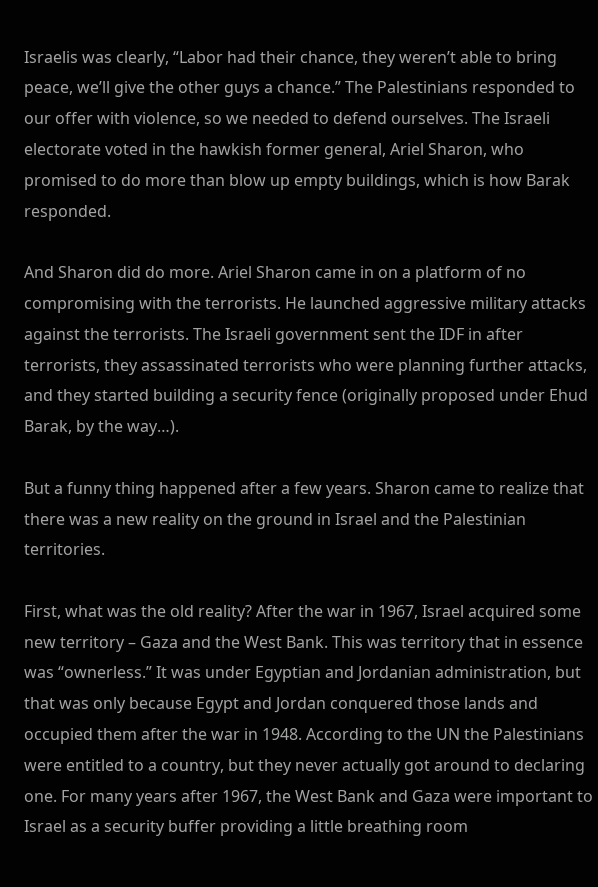Israelis was clearly, “Labor had their chance, they weren’t able to bring peace, we’ll give the other guys a chance.” The Palestinians responded to our offer with violence, so we needed to defend ourselves. The Israeli electorate voted in the hawkish former general, Ariel Sharon, who promised to do more than blow up empty buildings, which is how Barak responded.

And Sharon did do more. Ariel Sharon came in on a platform of no compromising with the terrorists. He launched aggressive military attacks against the terrorists. The Israeli government sent the IDF in after terrorists, they assassinated terrorists who were planning further attacks, and they started building a security fence (originally proposed under Ehud Barak, by the way…).

But a funny thing happened after a few years. Sharon came to realize that there was a new reality on the ground in Israel and the Palestinian territories.

First, what was the old reality? After the war in 1967, Israel acquired some new territory – Gaza and the West Bank. This was territory that in essence was “ownerless.” It was under Egyptian and Jordanian administration, but that was only because Egypt and Jordan conquered those lands and occupied them after the war in 1948. According to the UN the Palestinians were entitled to a country, but they never actually got around to declaring one. For many years after 1967, the West Bank and Gaza were important to Israel as a security buffer providing a little breathing room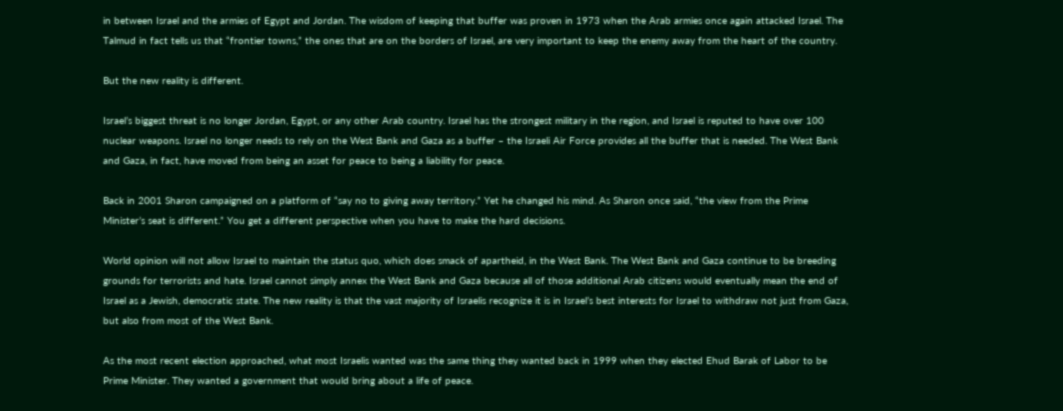in between Israel and the armies of Egypt and Jordan. The wisdom of keeping that buffer was proven in 1973 when the Arab armies once again attacked Israel. The Talmud in fact tells us that “frontier towns,” the ones that are on the borders of Israel, are very important to keep the enemy away from the heart of the country.

But the new reality is different.

Israel’s biggest threat is no longer Jordan, Egypt, or any other Arab country. Israel has the strongest military in the region, and Israel is reputed to have over 100 nuclear weapons. Israel no longer needs to rely on the West Bank and Gaza as a buffer – the Israeli Air Force provides all the buffer that is needed. The West Bank and Gaza, in fact, have moved from being an asset for peace to being a liability for peace.

Back in 2001 Sharon campaigned on a platform of “say no to giving away territory.” Yet he changed his mind. As Sharon once said, “the view from the Prime Minister’s seat is different.” You get a different perspective when you have to make the hard decisions.

World opinion will not allow Israel to maintain the status quo, which does smack of apartheid, in the West Bank. The West Bank and Gaza continue to be breeding grounds for terrorists and hate. Israel cannot simply annex the West Bank and Gaza because all of those additional Arab citizens would eventually mean the end of Israel as a Jewish, democratic state. The new reality is that the vast majority of Israelis recognize it is in Israel’s best interests for Israel to withdraw not just from Gaza, but also from most of the West Bank.

As the most recent election approached, what most Israelis wanted was the same thing they wanted back in 1999 when they elected Ehud Barak of Labor to be Prime Minister. They wanted a government that would bring about a life of peace.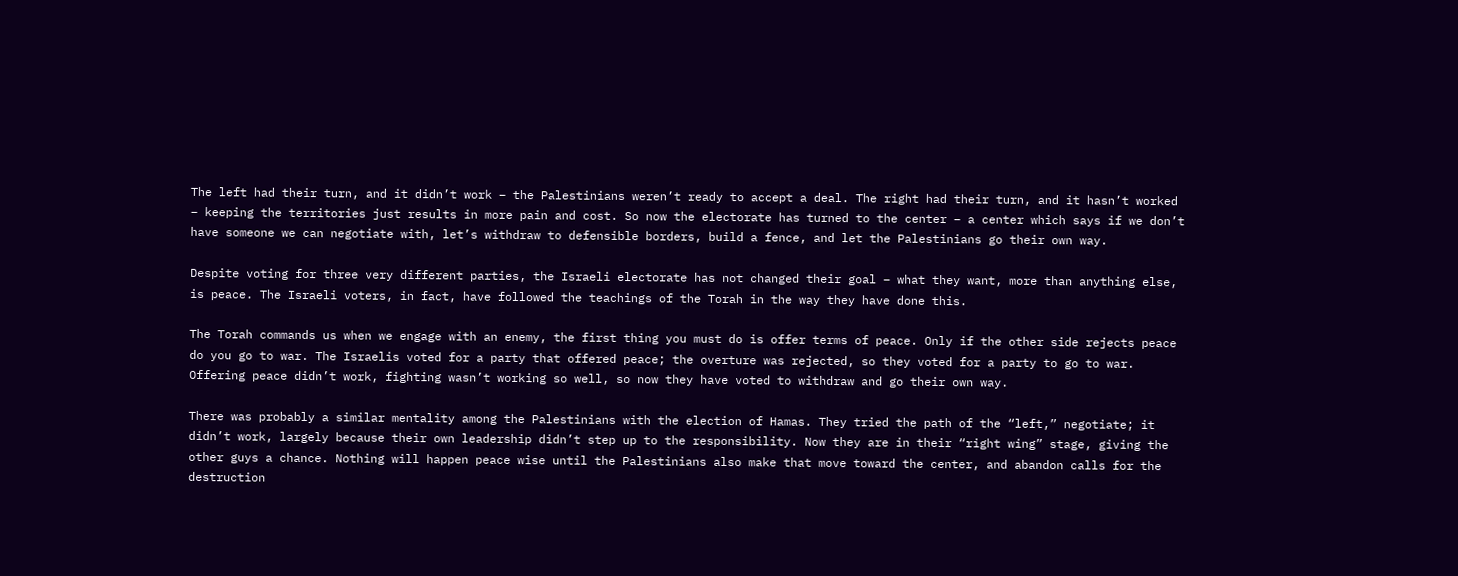The left had their turn, and it didn’t work – the Palestinians weren’t ready to accept a deal. The right had their turn, and it hasn’t worked – keeping the territories just results in more pain and cost. So now the electorate has turned to the center – a center which says if we don’t have someone we can negotiate with, let’s withdraw to defensible borders, build a fence, and let the Palestinians go their own way.

Despite voting for three very different parties, the Israeli electorate has not changed their goal – what they want, more than anything else, is peace. The Israeli voters, in fact, have followed the teachings of the Torah in the way they have done this.

The Torah commands us when we engage with an enemy, the first thing you must do is offer terms of peace. Only if the other side rejects peace do you go to war. The Israelis voted for a party that offered peace; the overture was rejected, so they voted for a party to go to war. Offering peace didn’t work, fighting wasn’t working so well, so now they have voted to withdraw and go their own way.

There was probably a similar mentality among the Palestinians with the election of Hamas. They tried the path of the “left,” negotiate; it didn’t work, largely because their own leadership didn’t step up to the responsibility. Now they are in their “right wing” stage, giving the other guys a chance. Nothing will happen peace wise until the Palestinians also make that move toward the center, and abandon calls for the destruction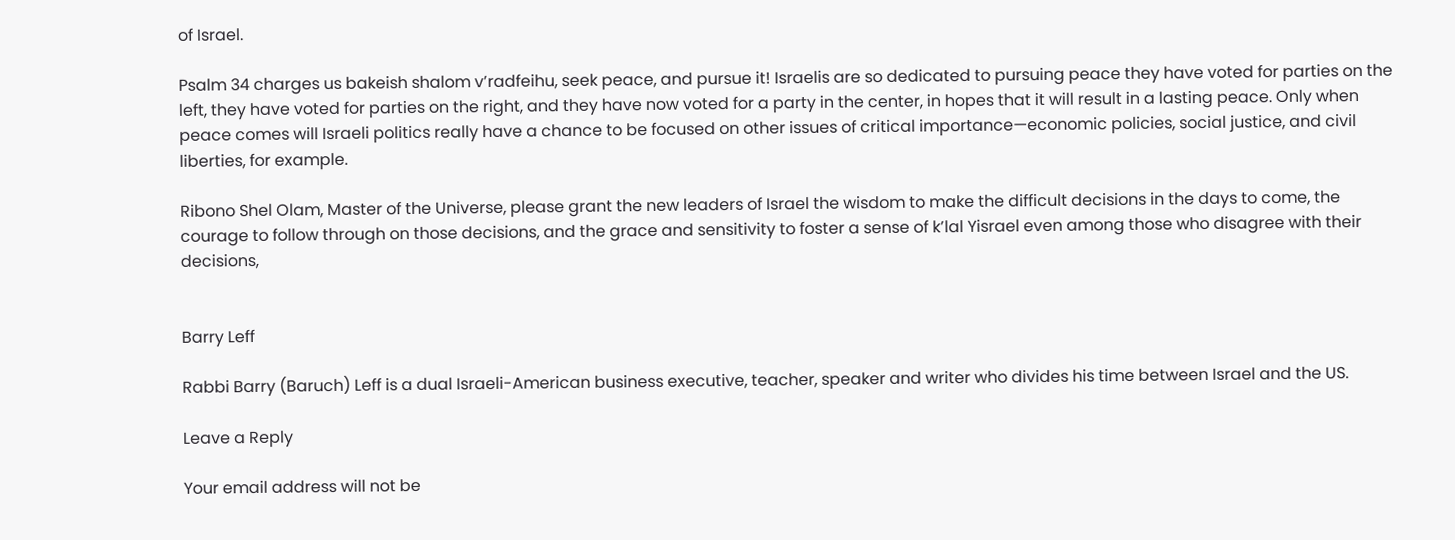of Israel.

Psalm 34 charges us bakeish shalom v’radfeihu, seek peace, and pursue it! Israelis are so dedicated to pursuing peace they have voted for parties on the left, they have voted for parties on the right, and they have now voted for a party in the center, in hopes that it will result in a lasting peace. Only when peace comes will Israeli politics really have a chance to be focused on other issues of critical importance—economic policies, social justice, and civil liberties, for example.

Ribono Shel Olam, Master of the Universe, please grant the new leaders of Israel the wisdom to make the difficult decisions in the days to come, the courage to follow through on those decisions, and the grace and sensitivity to foster a sense of k’lal Yisrael even among those who disagree with their decisions,


Barry Leff

Rabbi Barry (Baruch) Leff is a dual Israeli-American business executive, teacher, speaker and writer who divides his time between Israel and the US.

Leave a Reply

Your email address will not be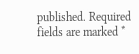published. Required fields are marked *